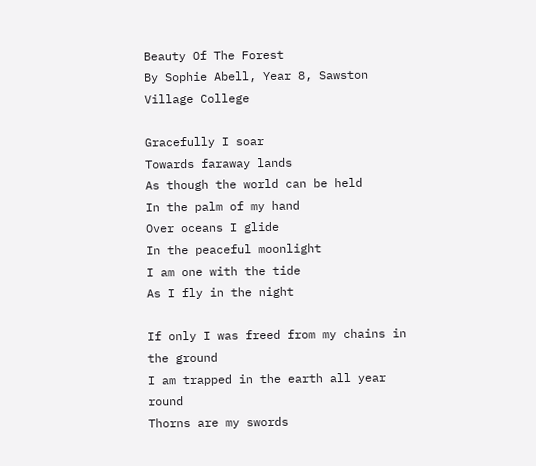Beauty Of The Forest
By Sophie Abell, Year 8, Sawston Village College

Gracefully I soar
Towards faraway lands
As though the world can be held
In the palm of my hand
Over oceans I glide
In the peaceful moonlight
I am one with the tide
As I fly in the night

If only I was freed from my chains in the ground
I am trapped in the earth all year round
Thorns are my swords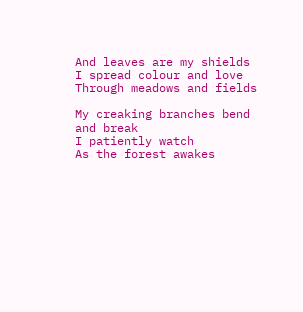And leaves are my shields
I spread colour and love
Through meadows and fields

My creaking branches bend and break
I patiently watch
As the forest awakes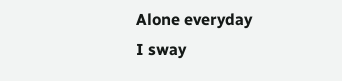Alone everyday
I sway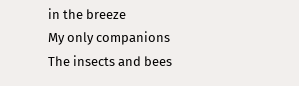in the breeze
My only companions
The insects and bees